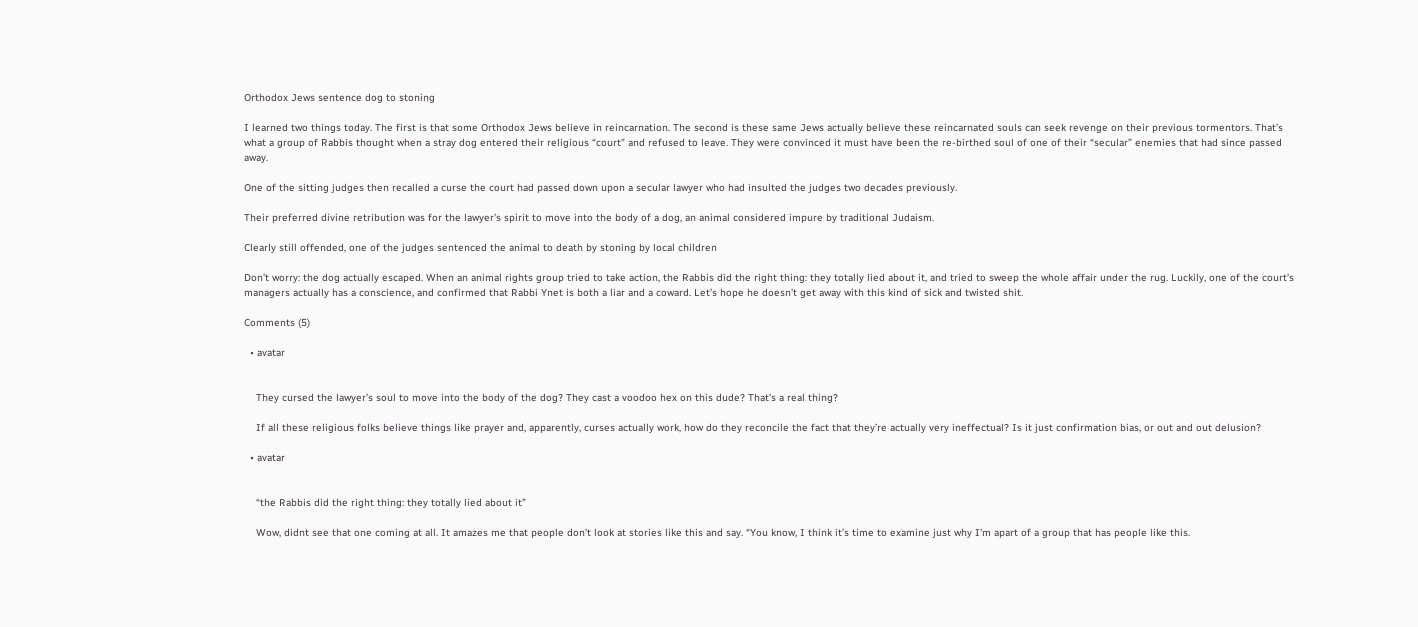Orthodox Jews sentence dog to stoning

I learned two things today. The first is that some Orthodox Jews believe in reincarnation. The second is these same Jews actually believe these reincarnated souls can seek revenge on their previous tormentors. That’s what a group of Rabbis thought when a stray dog entered their religious “court” and refused to leave. They were convinced it must have been the re-birthed soul of one of their “secular” enemies that had since passed away.

One of the sitting judges then recalled a curse the court had passed down upon a secular lawyer who had insulted the judges two decades previously.

Their preferred divine retribution was for the lawyer’s spirit to move into the body of a dog, an animal considered impure by traditional Judaism.

Clearly still offended, one of the judges sentenced the animal to death by stoning by local children

Don’t worry: the dog actually escaped. When an animal rights group tried to take action, the Rabbis did the right thing: they totally lied about it, and tried to sweep the whole affair under the rug. Luckily, one of the court’s managers actually has a conscience, and confirmed that Rabbi Ynet is both a liar and a coward. Let’s hope he doesn’t get away with this kind of sick and twisted shit.

Comments (5)

  • avatar


    They cursed the lawyer’s soul to move into the body of the dog? They cast a voodoo hex on this dude? That’s a real thing?

    If all these religious folks believe things like prayer and, apparently, curses actually work, how do they reconcile the fact that they’re actually very ineffectual? Is it just confirmation bias, or out and out delusion?

  • avatar


    “the Rabbis did the right thing: they totally lied about it”

    Wow, didnt see that one coming at all. It amazes me that people don’t look at stories like this and say. “You know, I think it’s time to examine just why I’m apart of a group that has people like this.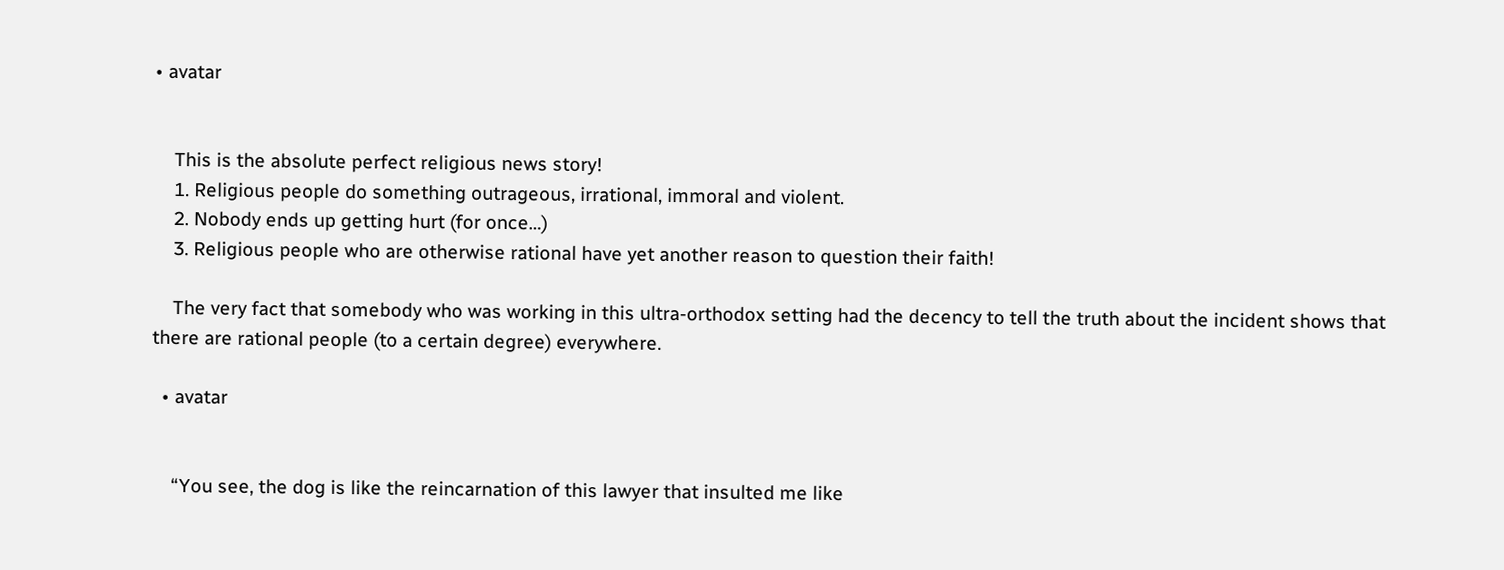• avatar


    This is the absolute perfect religious news story!
    1. Religious people do something outrageous, irrational, immoral and violent.
    2. Nobody ends up getting hurt (for once…)
    3. Religious people who are otherwise rational have yet another reason to question their faith!

    The very fact that somebody who was working in this ultra-orthodox setting had the decency to tell the truth about the incident shows that there are rational people (to a certain degree) everywhere.

  • avatar


    “You see, the dog is like the reincarnation of this lawyer that insulted me like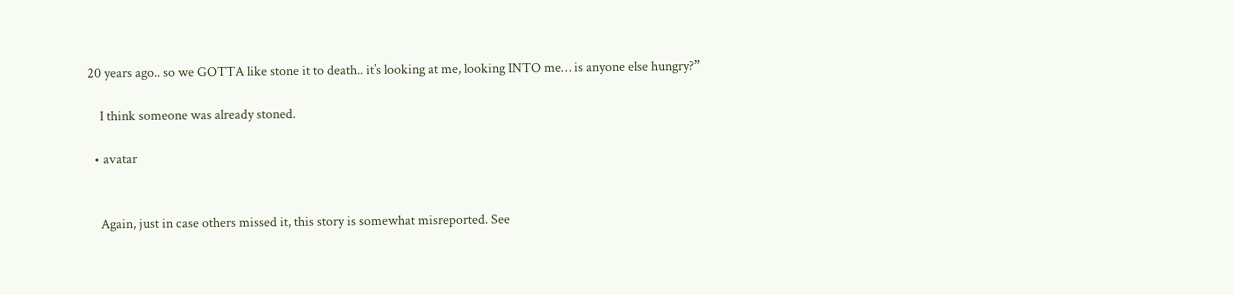20 years ago.. so we GOTTA like stone it to death.. it’s looking at me, looking INTO me… is anyone else hungry?”

    I think someone was already stoned.

  • avatar


    Again, just in case others missed it, this story is somewhat misreported. See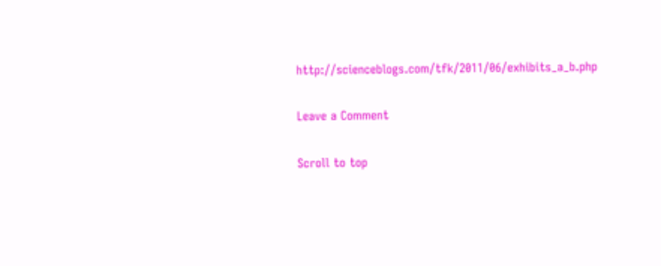http://scienceblogs.com/tfk/2011/06/exhibits_a_b.php

Leave a Comment

Scroll to top